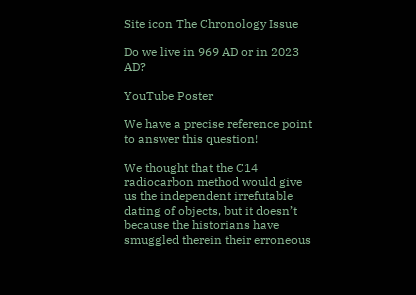Site icon The Chronology Issue

Do we live in 969 AD or in 2023 AD?

YouTube Poster

We have a precise reference point to answer this question!

We thought that the C14 radiocarbon method would give us the independent irrefutable dating of objects, but it doesn’t because the historians have smuggled therein their erroneous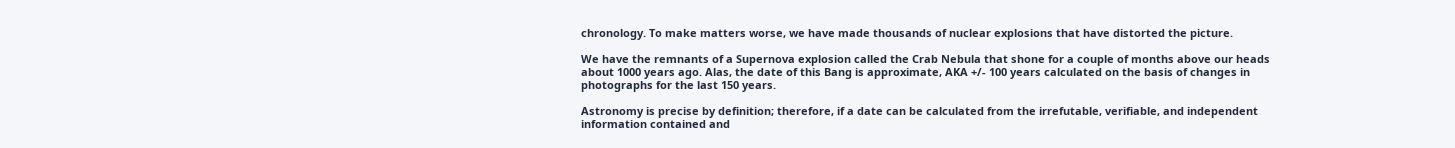chronology. To make matters worse, we have made thousands of nuclear explosions that have distorted the picture.

We have the remnants of a Supernova explosion called the Crab Nebula that shone for a couple of months above our heads about 1000 years ago. Alas, the date of this Bang is approximate, AKA +/- 100 years calculated on the basis of changes in photographs for the last 150 years.

Astronomy is precise by definition; therefore, if a date can be calculated from the irrefutable, verifiable, and independent information contained and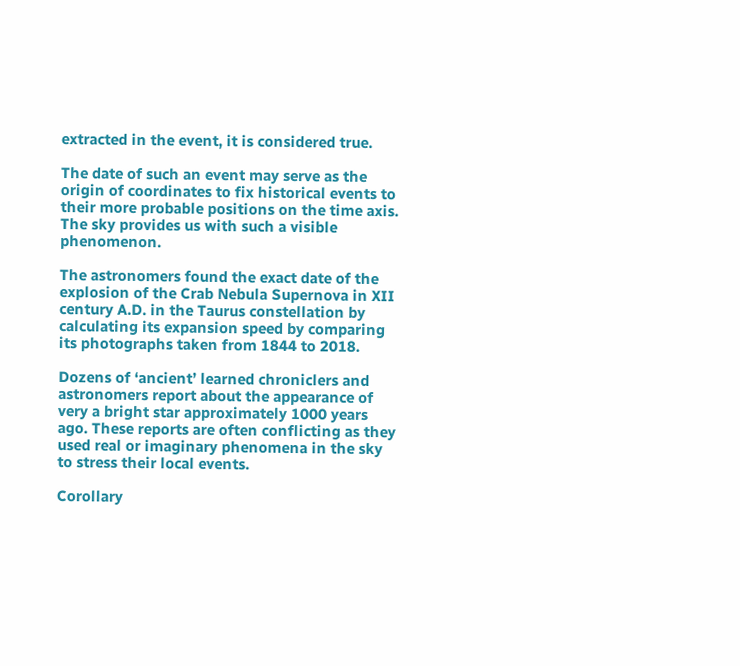extracted in the event, it is considered true.

The date of such an event may serve as the origin of coordinates to fix historical events to their more probable positions on the time axis. The sky provides us with such a visible phenomenon.

The astronomers found the exact date of the explosion of the Crab Nebula Supernova in XII century A.D. in the Taurus constellation by calculating its expansion speed by comparing its photographs taken from 1844 to 2018.

Dozens of ‘ancient’ learned chroniclers and astronomers report about the appearance of very a bright star approximately 1000 years ago. These reports are often conflicting as they used real or imaginary phenomena in the sky to stress their local events.

Corollary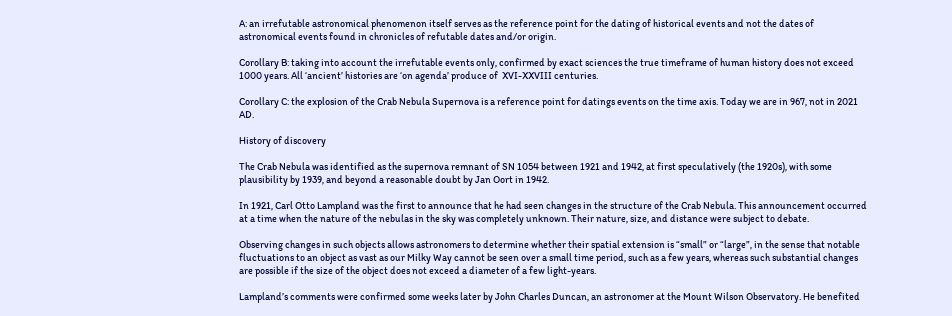A: an irrefutable astronomical phenomenon itself serves as the reference point for the dating of historical events and not the dates of astronomical events found in chronicles of refutable dates and/or origin.

Corollary B: taking into account the irrefutable events only, confirmed by exact sciences the true timeframe of human history does not exceed 1000 years. All ‘ancient’ histories are ‘on agenda’ produce of  XVI-XXVIII centuries.

Corollary C: the explosion of the Crab Nebula Supernova is a reference point for datings events on the time axis. Today we are in 967, not in 2021 AD.

History of discovery

The Crab Nebula was identified as the supernova remnant of SN 1054 between 1921 and 1942, at first speculatively (the 1920s), with some plausibility by 1939, and beyond a reasonable doubt by Jan Oort in 1942.

In 1921, Carl Otto Lampland was the first to announce that he had seen changes in the structure of the Crab Nebula. This announcement occurred at a time when the nature of the nebulas in the sky was completely unknown. Their nature, size, and distance were subject to debate.

Observing changes in such objects allows astronomers to determine whether their spatial extension is “small” or “large”, in the sense that notable fluctuations to an object as vast as our Milky Way cannot be seen over a small time period, such as a few years, whereas such substantial changes are possible if the size of the object does not exceed a diameter of a few light-years.

Lampland’s comments were confirmed some weeks later by John Charles Duncan, an astronomer at the Mount Wilson Observatory. He benefited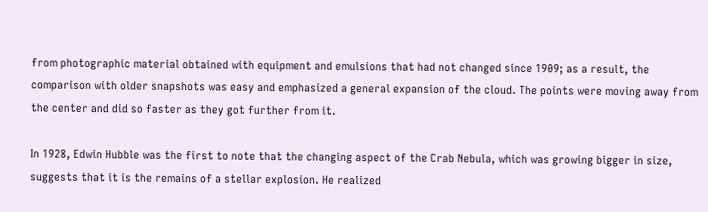from photographic material obtained with equipment and emulsions that had not changed since 1909; as a result, the comparison with older snapshots was easy and emphasized a general expansion of the cloud. The points were moving away from the center and did so faster as they got further from it.

In 1928, Edwin Hubble was the first to note that the changing aspect of the Crab Nebula, which was growing bigger in size, suggests that it is the remains of a stellar explosion. He realized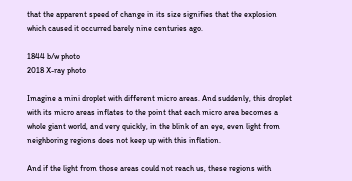that the apparent speed of change in its size signifies that the explosion which caused it occurred barely nine centuries ago.

1844 b/w photo                                                                                                           2018 X-ray photo

Imagine a mini droplet with different micro areas. And suddenly, this droplet with its micro areas inflates to the point that each micro area becomes a whole giant world, and very quickly, in the blink of an eye, even light from neighboring regions does not keep up with this inflation.

And if the light from those areas could not reach us, these regions with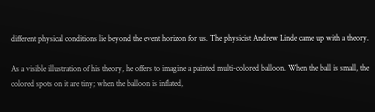different physical conditions lie beyond the event horizon for us. The physicist Andrew Linde came up with a theory.

As a visible illustration of his theory, he offers to imagine a painted multi-colored balloon. When the ball is small, the colored spots on it are tiny; when the balloon is inflated,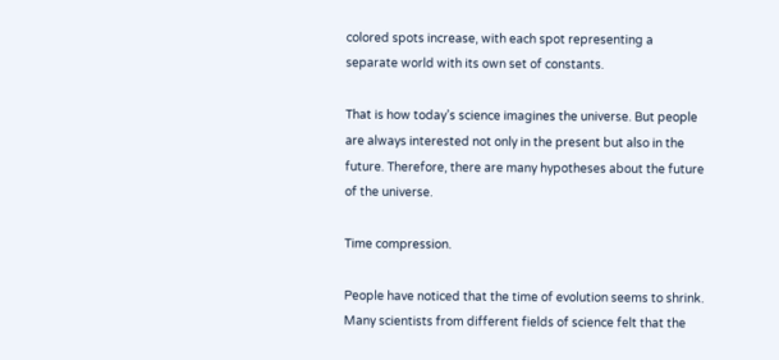colored spots increase, with each spot representing a separate world with its own set of constants.

That is how today’s science imagines the universe. But people are always interested not only in the present but also in the future. Therefore, there are many hypotheses about the future of the universe.

Time compression.

People have noticed that the time of evolution seems to shrink. Many scientists from different fields of science felt that the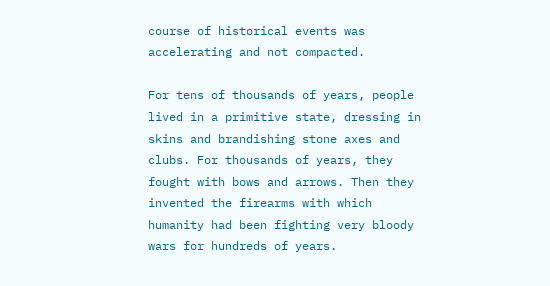course of historical events was accelerating and not compacted.

For tens of thousands of years, people lived in a primitive state, dressing in skins and brandishing stone axes and clubs. For thousands of years, they fought with bows and arrows. Then they invented the firearms with which humanity had been fighting very bloody wars for hundreds of years.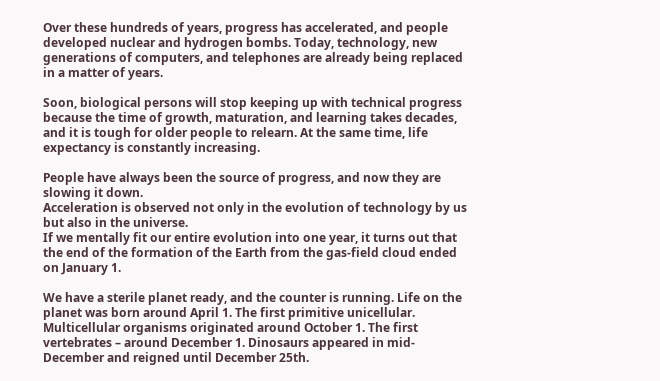Over these hundreds of years, progress has accelerated, and people developed nuclear and hydrogen bombs. Today, technology, new generations of computers, and telephones are already being replaced in a matter of years.

Soon, biological persons will stop keeping up with technical progress because the time of growth, maturation, and learning takes decades, and it is tough for older people to relearn. At the same time, life expectancy is constantly increasing.

People have always been the source of progress, and now they are slowing it down.
Acceleration is observed not only in the evolution of technology by us but also in the universe.
If we mentally fit our entire evolution into one year, it turns out that the end of the formation of the Earth from the gas-field cloud ended on January 1.

We have a sterile planet ready, and the counter is running. Life on the planet was born around April 1. The first primitive unicellular. Multicellular organisms originated around October 1. The first vertebrates – around December 1. Dinosaurs appeared in mid-December and reigned until December 25th.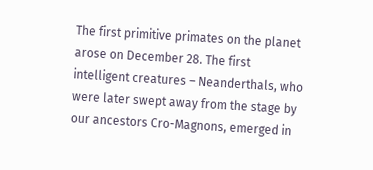The first primitive primates on the planet arose on December 28. The first intelligent creatures – Neanderthals, who were later swept away from the stage by our ancestors Cro-Magnons, emerged in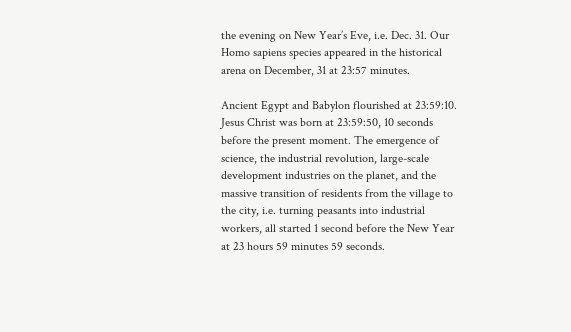the evening on New Year’s Eve, i.e. Dec. 31. Our Homo sapiens species appeared in the historical arena on December, 31 at 23:57 minutes.

Ancient Egypt and Babylon flourished at 23:59:10. Jesus Christ was born at 23:59:50, 10 seconds before the present moment. The emergence of science, the industrial revolution, large-scale development industries on the planet, and the massive transition of residents from the village to the city, i.e. turning peasants into industrial workers, all started 1 second before the New Year at 23 hours 59 minutes 59 seconds.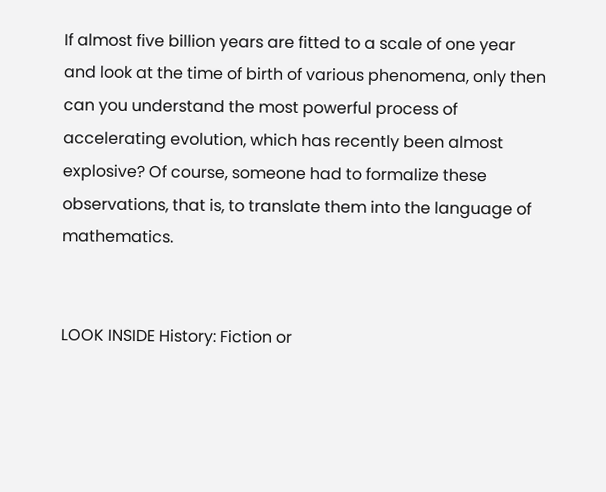If almost five billion years are fitted to a scale of one year and look at the time of birth of various phenomena, only then can you understand the most powerful process of accelerating evolution, which has recently been almost explosive? Of course, someone had to formalize these observations, that is, to translate them into the language of mathematics.


LOOK INSIDE History: Fiction or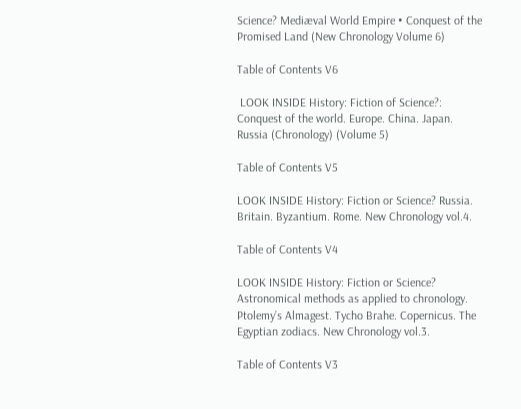Science? Mediæval World Empire • Conquest of the Promised Land (New Chronology Volume 6)

Table of Contents V6

 LOOK INSIDE History: Fiction of Science?: Conquest of the world. Europe. China. Japan. Russia (Chronology) (Volume 5)

Table of Contents V5

LOOK INSIDE History: Fiction or Science? Russia. Britain. Byzantium. Rome. New Chronology vol.4.

Table of Contents V4

LOOK INSIDE History: Fiction or Science? Astronomical methods as applied to chronology. Ptolemy’s Almagest. Tycho Brahe. Copernicus. The Egyptian zodiacs. New Chronology vol.3.

Table of Contents V3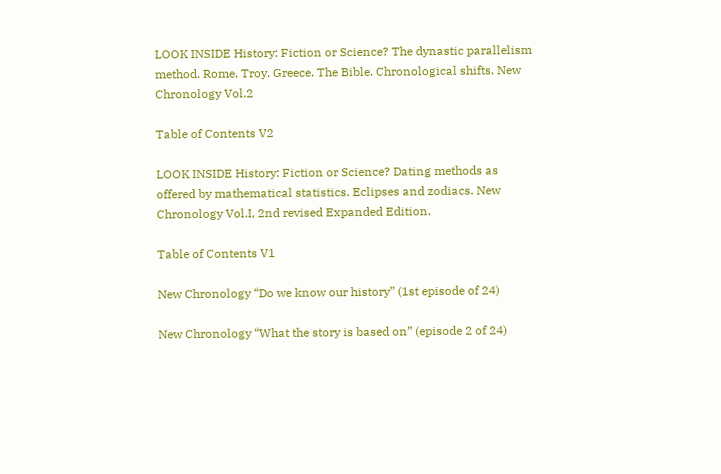LOOK INSIDE History: Fiction or Science? The dynastic parallelism method. Rome. Troy. Greece. The Bible. Chronological shifts. New Chronology Vol.2

Table of Contents V2

LOOK INSIDE History: Fiction or Science? Dating methods as offered by mathematical statistics. Eclipses and zodiacs. New Chronology Vol.I, 2nd revised Expanded Edition.

Table of Contents V1

New Chronology “Do we know our history” (1st episode of 24)

New Chronology “What the story is based on” (episode 2 of 24)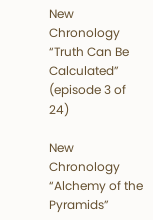New Chronology “Truth Can Be Calculated” (episode 3 of 24)

New Chronology “Alchemy of the Pyramids”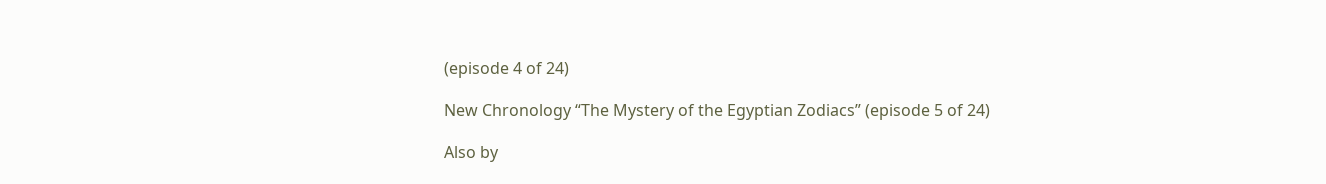(episode 4 of 24)

New Chronology “The Mystery of the Egyptian Zodiacs” (episode 5 of 24)

Also by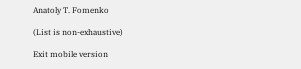Anatoly T. Fomenko

(List is non-exhaustive)

Exit mobile version